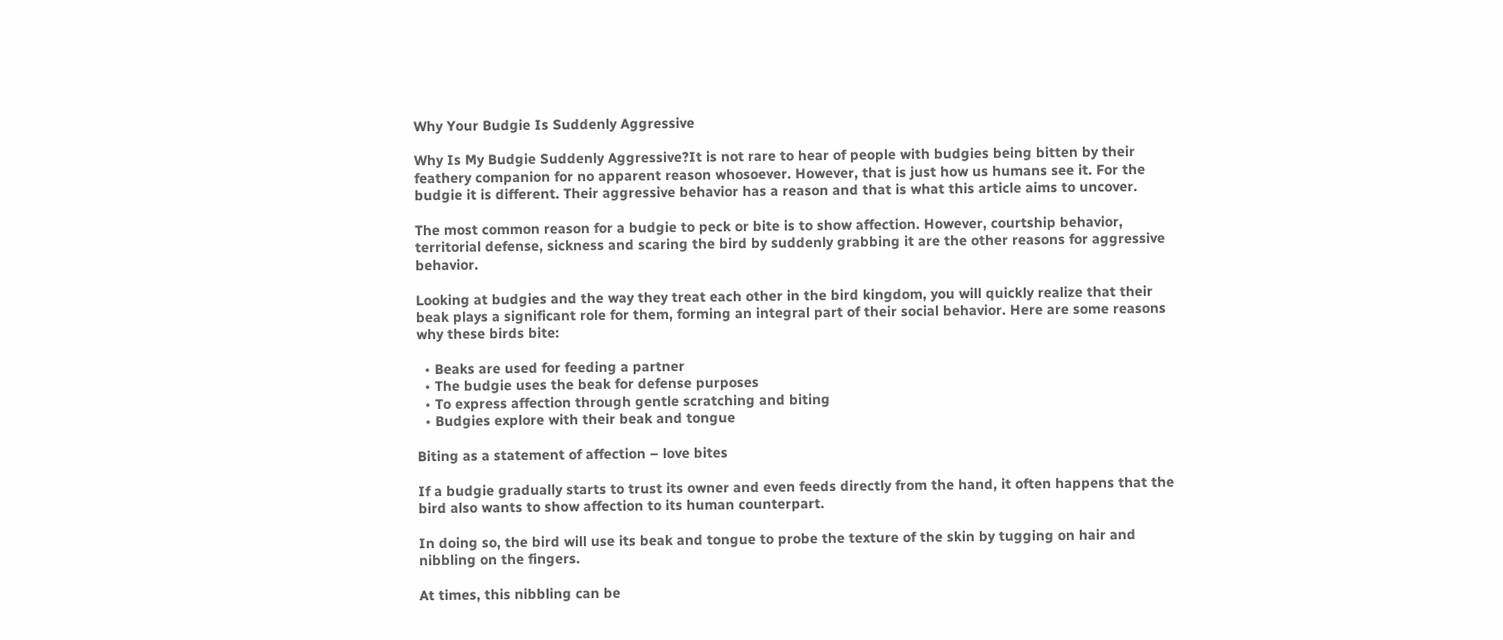Why Your Budgie Is Suddenly Aggressive

Why Is My Budgie Suddenly Aggressive?It is not rare to hear of people with budgies being bitten by their feathery companion for no apparent reason whosoever. However, that is just how us humans see it. For the budgie it is different. Their aggressive behavior has a reason and that is what this article aims to uncover.

The most common reason for a budgie to peck or bite is to show affection. However, courtship behavior, territorial defense, sickness and scaring the bird by suddenly grabbing it are the other reasons for aggressive behavior.

Looking at budgies and the way they treat each other in the bird kingdom, you will quickly realize that their beak plays a significant role for them, forming an integral part of their social behavior. Here are some reasons why these birds bite:

  • Beaks are used for feeding a partner
  • The budgie uses the beak for defense purposes
  • To express affection through gentle scratching and biting
  • Budgies explore with their beak and tongue

Biting as a statement of affection – love bites

If a budgie gradually starts to trust its owner and even feeds directly from the hand, it often happens that the bird also wants to show affection to its human counterpart.

In doing so, the bird will use its beak and tongue to probe the texture of the skin by tugging on hair and nibbling on the fingers.

At times, this nibbling can be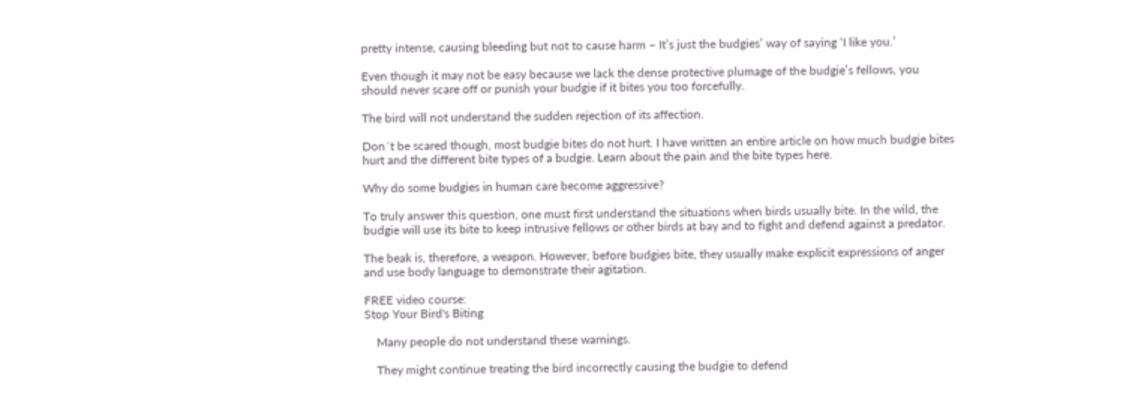pretty intense, causing bleeding but not to cause harm – It’s just the budgies’ way of saying ‘I like you.’

Even though it may not be easy because we lack the dense protective plumage of the budgie’s fellows, you should never scare off or punish your budgie if it bites you too forcefully.

The bird will not understand the sudden rejection of its affection.

Don´t be scared though, most budgie bites do not hurt. I have written an entire article on how much budgie bites hurt and the different bite types of a budgie. Learn about the pain and the bite types here.

Why do some budgies in human care become aggressive?

To truly answer this question, one must first understand the situations when birds usually bite. In the wild, the budgie will use its bite to keep intrusive fellows or other birds at bay and to fight and defend against a predator.

The beak is, therefore, a weapon. However, before budgies bite, they usually make explicit expressions of anger and use body language to demonstrate their agitation.

FREE video course:
Stop Your Bird's Biting

    Many people do not understand these warnings.

    They might continue treating the bird incorrectly causing the budgie to defend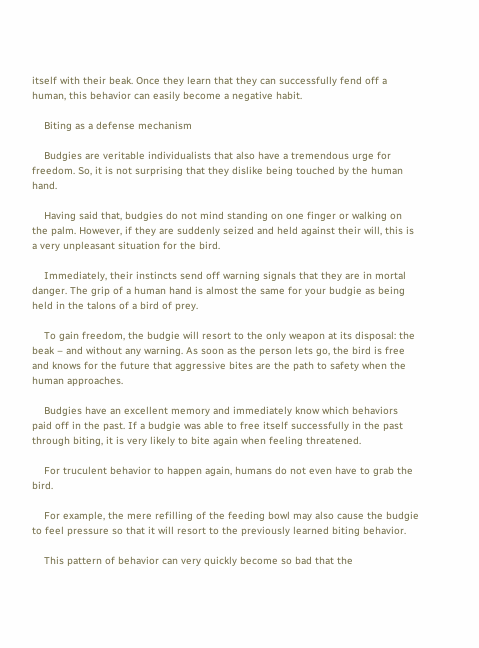itself with their beak. Once they learn that they can successfully fend off a human, this behavior can easily become a negative habit.

    Biting as a defense mechanism

    Budgies are veritable individualists that also have a tremendous urge for freedom. So, it is not surprising that they dislike being touched by the human hand.

    Having said that, budgies do not mind standing on one finger or walking on the palm. However, if they are suddenly seized and held against their will, this is a very unpleasant situation for the bird.

    Immediately, their instincts send off warning signals that they are in mortal danger. The grip of a human hand is almost the same for your budgie as being held in the talons of a bird of prey.

    To gain freedom, the budgie will resort to the only weapon at its disposal: the beak – and without any warning. As soon as the person lets go, the bird is free and knows for the future that aggressive bites are the path to safety when the human approaches.

    Budgies have an excellent memory and immediately know which behaviors paid off in the past. If a budgie was able to free itself successfully in the past through biting, it is very likely to bite again when feeling threatened.

    For truculent behavior to happen again, humans do not even have to grab the bird.

    For example, the mere refilling of the feeding bowl may also cause the budgie to feel pressure so that it will resort to the previously learned biting behavior.

    This pattern of behavior can very quickly become so bad that the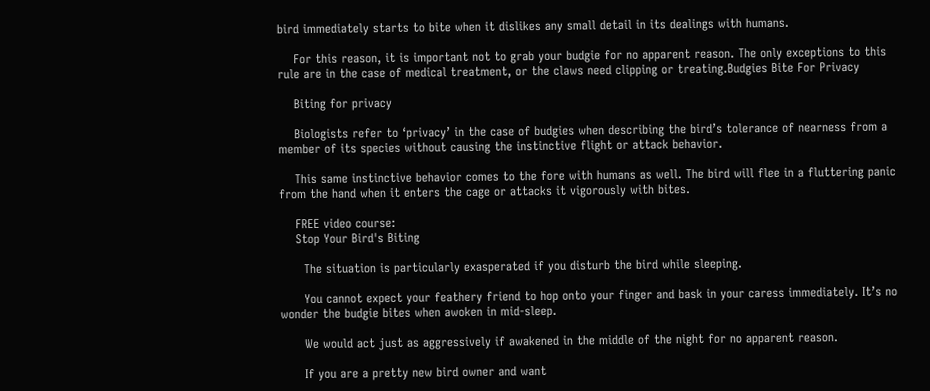bird immediately starts to bite when it dislikes any small detail in its dealings with humans.

    For this reason, it is important not to grab your budgie for no apparent reason. The only exceptions to this rule are in the case of medical treatment, or the claws need clipping or treating.Budgies Bite For Privacy

    Biting for privacy

    Biologists refer to ‘privacy’ in the case of budgies when describing the bird’s tolerance of nearness from a member of its species without causing the instinctive flight or attack behavior.

    This same instinctive behavior comes to the fore with humans as well. The bird will flee in a fluttering panic from the hand when it enters the cage or attacks it vigorously with bites.

    FREE video course:
    Stop Your Bird's Biting

      The situation is particularly exasperated if you disturb the bird while sleeping.

      You cannot expect your feathery friend to hop onto your finger and bask in your caress immediately. It’s no wonder the budgie bites when awoken in mid-sleep.

      We would act just as aggressively if awakened in the middle of the night for no apparent reason.

      If you are a pretty new bird owner and want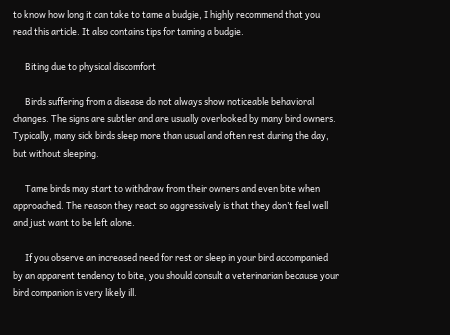to know how long it can take to tame a budgie, I highly recommend that you read this article. It also contains tips for taming a budgie.

      Biting due to physical discomfort

      Birds suffering from a disease do not always show noticeable behavioral changes. The signs are subtler and are usually overlooked by many bird owners. Typically, many sick birds sleep more than usual and often rest during the day, but without sleeping.

      Tame birds may start to withdraw from their owners and even bite when approached. The reason they react so aggressively is that they don’t feel well and just want to be left alone.

      If you observe an increased need for rest or sleep in your bird accompanied by an apparent tendency to bite, you should consult a veterinarian because your bird companion is very likely ill.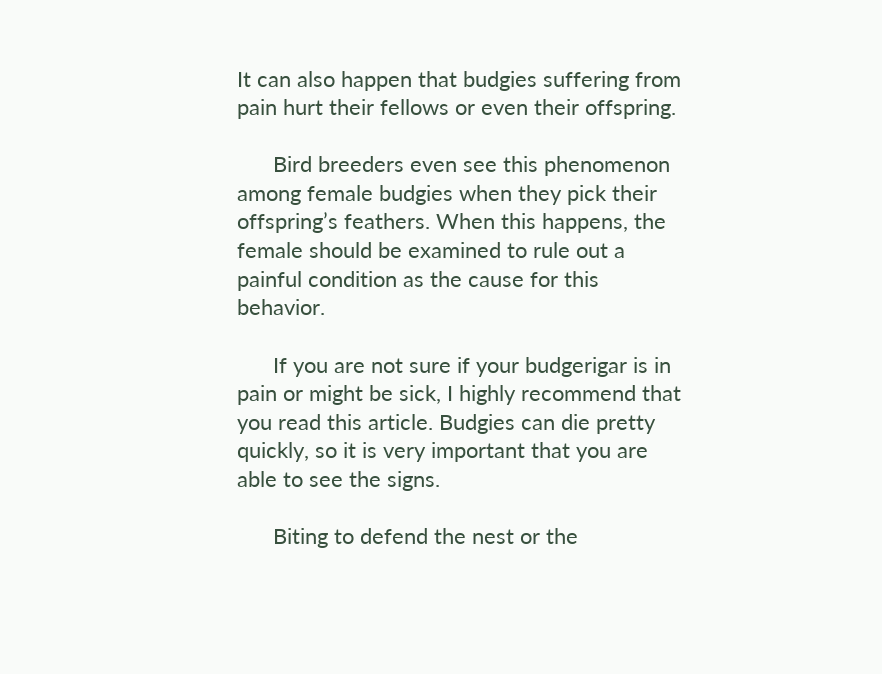It can also happen that budgies suffering from pain hurt their fellows or even their offspring.

      Bird breeders even see this phenomenon among female budgies when they pick their offspring’s feathers. When this happens, the female should be examined to rule out a painful condition as the cause for this behavior.

      If you are not sure if your budgerigar is in pain or might be sick, I highly recommend that you read this article. Budgies can die pretty quickly, so it is very important that you are able to see the signs.

      Biting to defend the nest or the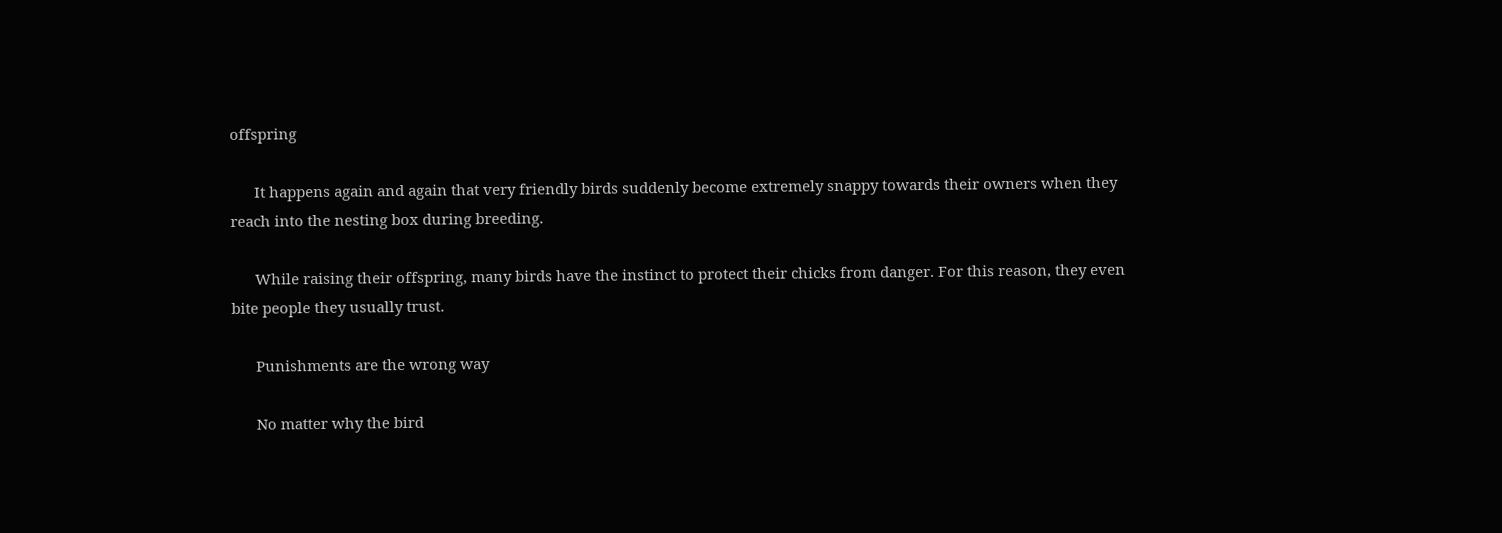offspring

      It happens again and again that very friendly birds suddenly become extremely snappy towards their owners when they reach into the nesting box during breeding.

      While raising their offspring, many birds have the instinct to protect their chicks from danger. For this reason, they even bite people they usually trust.

      Punishments are the wrong way

      No matter why the bird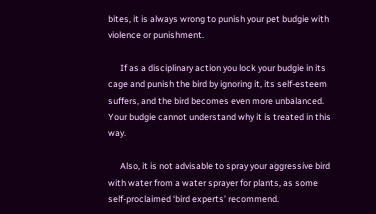bites, it is always wrong to punish your pet budgie with violence or punishment.

      If as a disciplinary action you lock your budgie in its cage and punish the bird by ignoring it, its self-esteem suffers, and the bird becomes even more unbalanced. Your budgie cannot understand why it is treated in this way.

      Also, it is not advisable to spray your aggressive bird with water from a water sprayer for plants, as some self-proclaimed ‘bird experts’ recommend.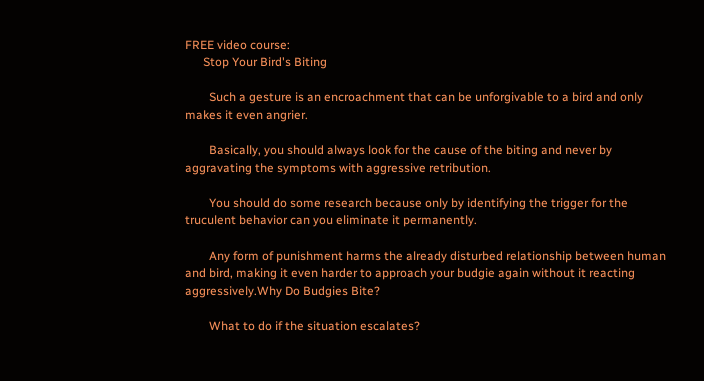FREE video course:
      Stop Your Bird's Biting

        Such a gesture is an encroachment that can be unforgivable to a bird and only makes it even angrier.

        Basically, you should always look for the cause of the biting and never by aggravating the symptoms with aggressive retribution.

        You should do some research because only by identifying the trigger for the truculent behavior can you eliminate it permanently.

        Any form of punishment harms the already disturbed relationship between human and bird, making it even harder to approach your budgie again without it reacting aggressively.Why Do Budgies Bite?

        What to do if the situation escalates?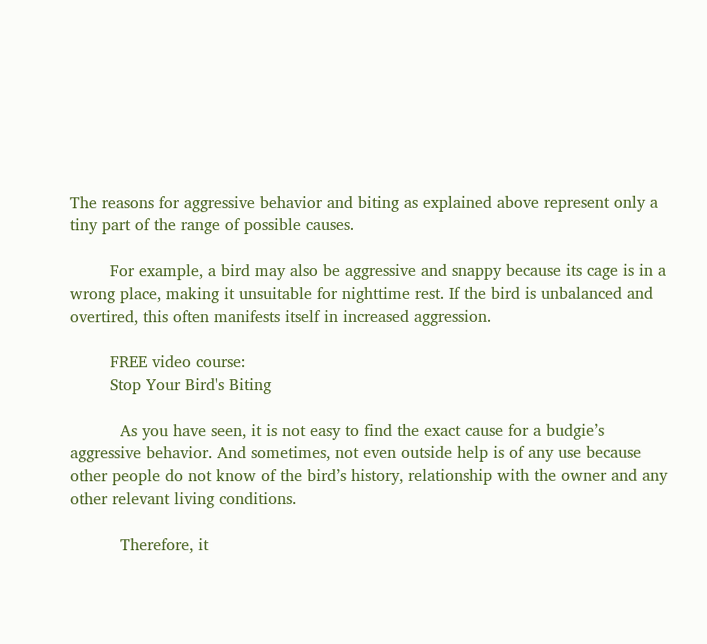The reasons for aggressive behavior and biting as explained above represent only a tiny part of the range of possible causes.

        For example, a bird may also be aggressive and snappy because its cage is in a wrong place, making it unsuitable for nighttime rest. If the bird is unbalanced and overtired, this often manifests itself in increased aggression.

        FREE video course:
        Stop Your Bird's Biting

          As you have seen, it is not easy to find the exact cause for a budgie’s aggressive behavior. And sometimes, not even outside help is of any use because other people do not know of the bird’s history, relationship with the owner and any other relevant living conditions.

          Therefore, it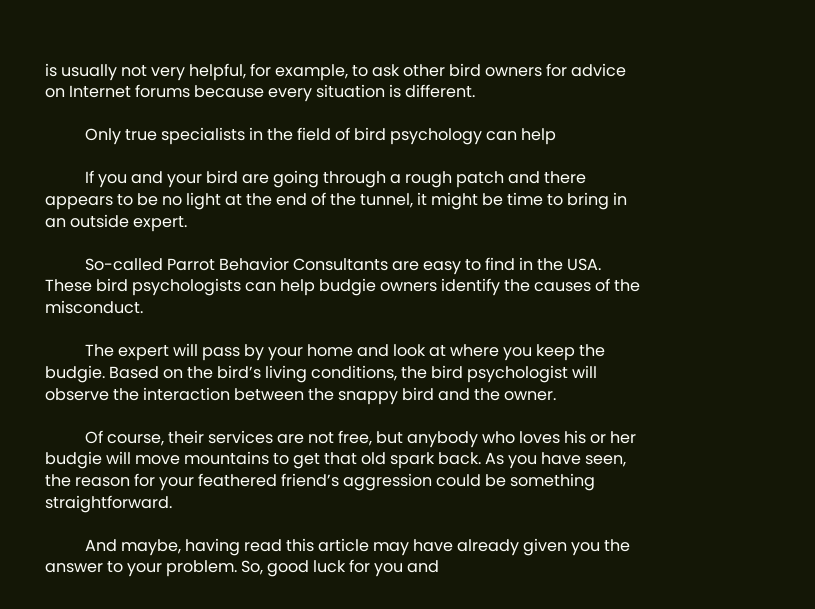is usually not very helpful, for example, to ask other bird owners for advice on Internet forums because every situation is different.

          Only true specialists in the field of bird psychology can help

          If you and your bird are going through a rough patch and there appears to be no light at the end of the tunnel, it might be time to bring in an outside expert.

          So-called Parrot Behavior Consultants are easy to find in the USA. These bird psychologists can help budgie owners identify the causes of the misconduct.

          The expert will pass by your home and look at where you keep the budgie. Based on the bird’s living conditions, the bird psychologist will observe the interaction between the snappy bird and the owner.

          Of course, their services are not free, but anybody who loves his or her budgie will move mountains to get that old spark back. As you have seen, the reason for your feathered friend’s aggression could be something straightforward.

          And maybe, having read this article may have already given you the answer to your problem. So, good luck for you and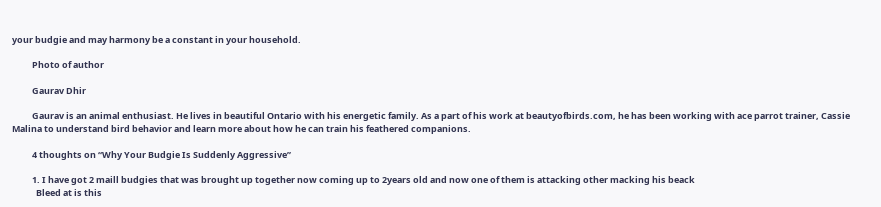your budgie and may harmony be a constant in your household.

          Photo of author

          Gaurav Dhir

          Gaurav is an animal enthusiast. He lives in beautiful Ontario with his energetic family. As a part of his work at beautyofbirds.com, he has been working with ace parrot trainer, Cassie Malina to understand bird behavior and learn more about how he can train his feathered companions.

          4 thoughts on “Why Your Budgie Is Suddenly Aggressive”

          1. I have got 2 maill budgies that was brought up together now coming up to 2years old and now one of them is attacking other macking his beack
            Bleed at is this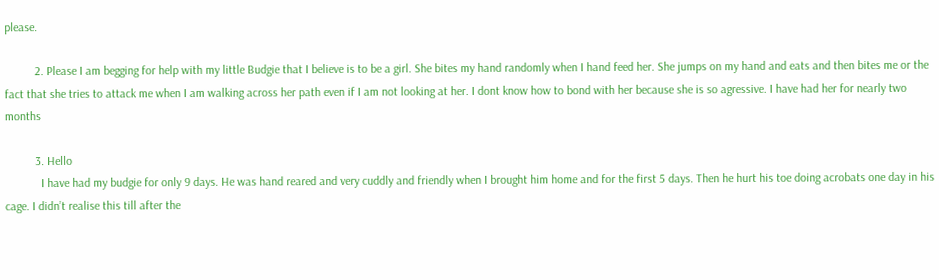please.

          2. Please I am begging for help with my little Budgie that I believe is to be a girl. She bites my hand randomly when I hand feed her. She jumps on my hand and eats and then bites me or the fact that she tries to attack me when I am walking across her path even if I am not looking at her. I dont know how to bond with her because she is so agressive. I have had her for nearly two months

          3. Hello
            I have had my budgie for only 9 days. He was hand reared and very cuddly and friendly when I brought him home and for the first 5 days. Then he hurt his toe doing acrobats one day in his cage. I didn’t realise this till after the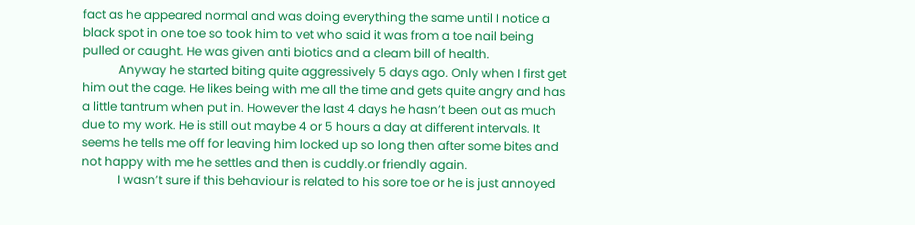fact as he appeared normal and was doing everything the same until I notice a black spot in one toe so took him to vet who said it was from a toe nail being pulled or caught. He was given anti biotics and a cleam bill of health.
            Anyway he started biting quite aggressively 5 days ago. Only when I first get him out the cage. He likes being with me all the time and gets quite angry and has a little tantrum when put in. However the last 4 days he hasn’t been out as much due to my work. He is still out maybe 4 or 5 hours a day at different intervals. It seems he tells me off for leaving him locked up so long then after some bites and not happy with me he settles and then is cuddly.or friendly again.
            I wasn’t sure if this behaviour is related to his sore toe or he is just annoyed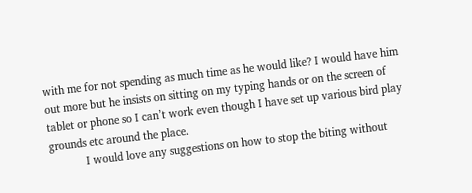with me for not spending as much time as he would like? I would have him out more but he insists on sitting on my typing hands or on the screen of tablet or phone so I can’t work even though I have set up various bird play grounds etc around the place.
            I would love any suggestions on how to stop the biting without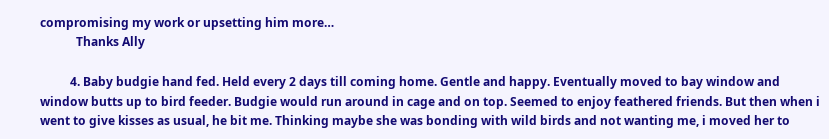compromising my work or upsetting him more…
            Thanks Ally

          4. Baby budgie hand fed. Held every 2 days till coming home. Gentle and happy. Eventually moved to bay window and window butts up to bird feeder. Budgie would run around in cage and on top. Seemed to enjoy feathered friends. But then when i went to give kisses as usual, he bit me. Thinking maybe she was bonding with wild birds and not wanting me, i moved her to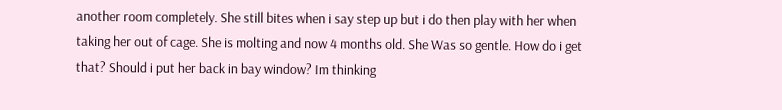another room completely. She still bites when i say step up but i do then play with her when taking her out of cage. She is molting and now 4 months old. She Was so gentle. How do i get that? Should i put her back in bay window? Im thinking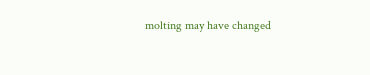molting may have changed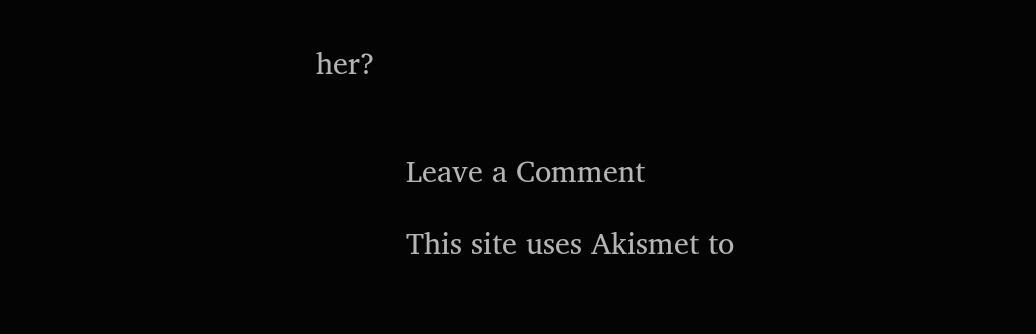her?


          Leave a Comment

          This site uses Akismet to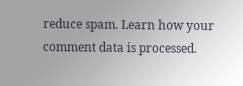reduce spam. Learn how your comment data is processed.